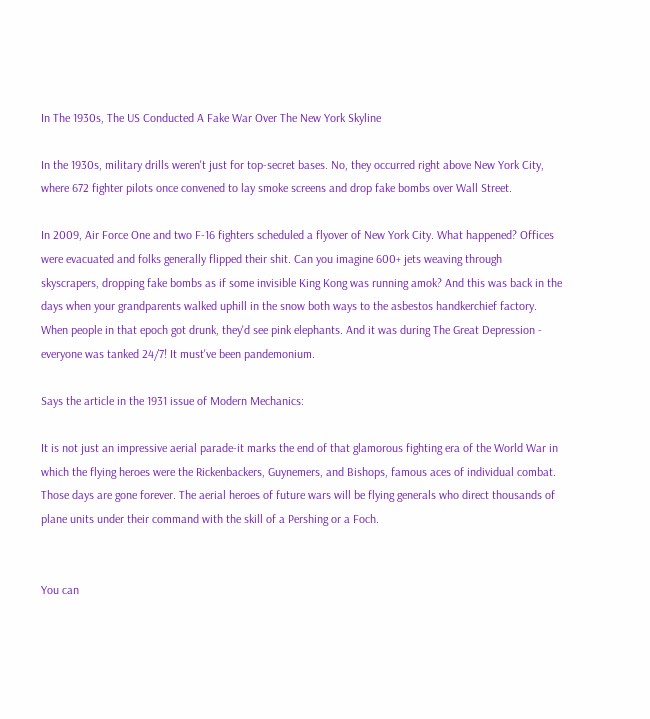In The 1930s, The US Conducted A Fake War Over The New York Skyline

In the 1930s, military drills weren't just for top-secret bases. No, they occurred right above New York City, where 672 fighter pilots once convened to lay smoke screens and drop fake bombs over Wall Street.

In 2009, Air Force One and two F-16 fighters scheduled a flyover of New York City. What happened? Offices were evacuated and folks generally flipped their shit. Can you imagine 600+ jets weaving through skyscrapers, dropping fake bombs as if some invisible King Kong was running amok? And this was back in the days when your grandparents walked uphill in the snow both ways to the asbestos handkerchief factory. When people in that epoch got drunk, they'd see pink elephants. And it was during The Great Depression - everyone was tanked 24/7! It must've been pandemonium.

Says the article in the 1931 issue of Modern Mechanics:

It is not just an impressive aerial parade-it marks the end of that glamorous fighting era of the World War in which the flying heroes were the Rickenbackers, Guynemers, and Bishops, famous aces of individual combat. Those days are gone forever. The aerial heroes of future wars will be flying generals who direct thousands of plane units under their command with the skill of a Pershing or a Foch.


You can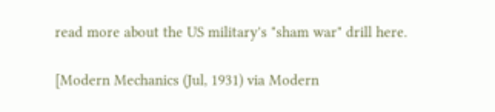read more about the US military's "sham war" drill here.

[Modern Mechanics (Jul, 1931) via Modern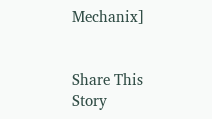Mechanix]


Share This Story